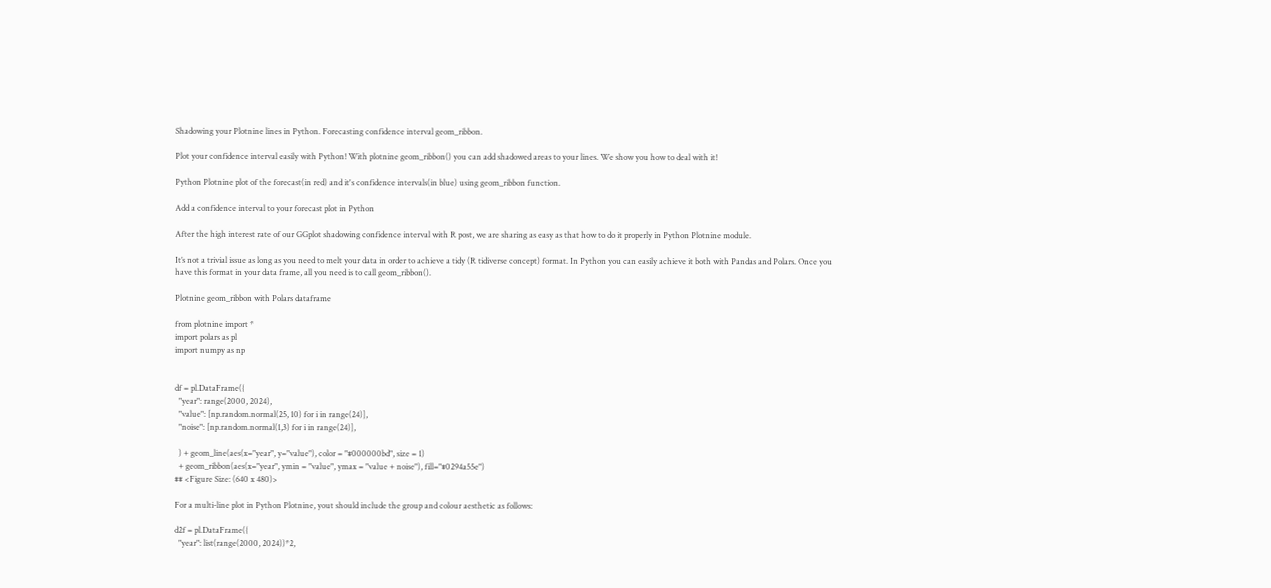Shadowing your Plotnine lines in Python. Forecasting confidence interval geom_ribbon.

Plot your confidence interval easily with Python! With plotnine geom_ribbon() you can add shadowed areas to your lines. We show you how to deal with it!

Python Plotnine plot of the forecast(in red) and it's confidence intervals(in blue) using geom_ribbon function.

Add a confidence interval to your forecast plot in Python

After the high interest rate of our GGplot shadowing confidence interval with R post, we are sharing as easy as that how to do it properly in Python Plotnine module.

It’s not a trivial issue as long as you need to melt your data in order to achieve a tidy (R tidiverse concept) format. In Python you can easily achieve it both with Pandas and Polars. Once you have this format in your data frame, all you need is to call geom_ribbon().

Plotnine geom_ribbon with Polars dataframe

from plotnine import *
import polars as pl
import numpy as np


df = pl.DataFrame({
  "year": range(2000, 2024),
  "value": [np.random.normal(25, 10) for i in range(24)],
  "noise": [np.random.normal(1,3) for i in range(24)],

  ) + geom_line(aes(x="year", y="value"), color = "#000000bd", size = 1)
  + geom_ribbon(aes(x="year", ymin = "value", ymax = "value + noise"), fill="#0294a55e")
## <Figure Size: (640 x 480)>

For a multi-line plot in Python Plotnine, yout should include the group and colour aesthetic as follows:

d2f = pl.DataFrame({
  "year": list(range(2000, 2024))*2,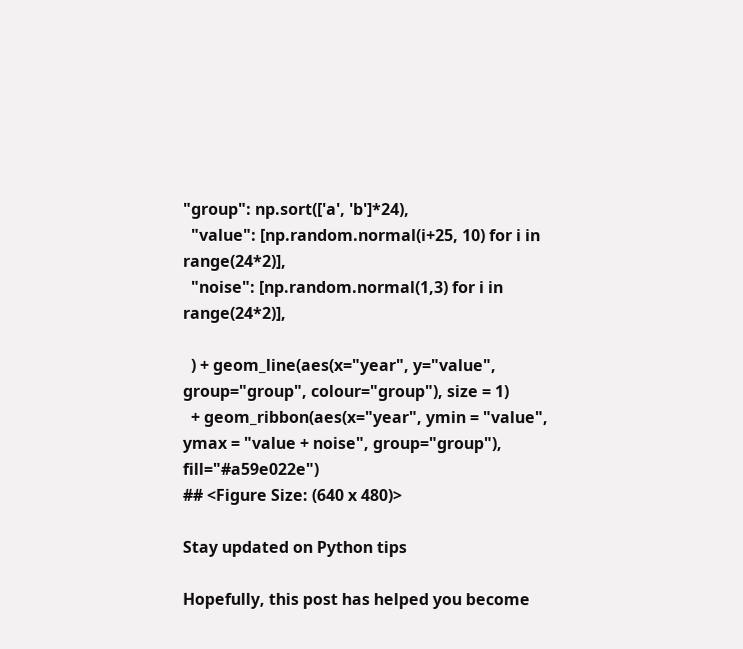"group": np.sort(['a', 'b']*24),
  "value": [np.random.normal(i+25, 10) for i in range(24*2)],
  "noise": [np.random.normal(1,3) for i in range(24*2)],

  ) + geom_line(aes(x="year", y="value", group="group", colour="group"), size = 1)
  + geom_ribbon(aes(x="year", ymin = "value", ymax = "value + noise", group="group"), fill="#a59e022e")
## <Figure Size: (640 x 480)>

Stay updated on Python tips

Hopefully, this post has helped you become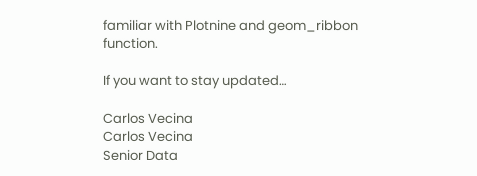familiar with Plotnine and geom_ribbon function.

If you want to stay updated…

Carlos Vecina
Carlos Vecina
Senior Data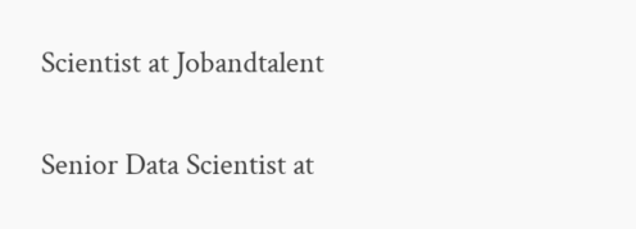Scientist at Jobandtalent

Senior Data Scientist at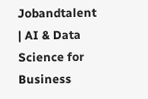Jobandtalent | AI & Data Science for Business